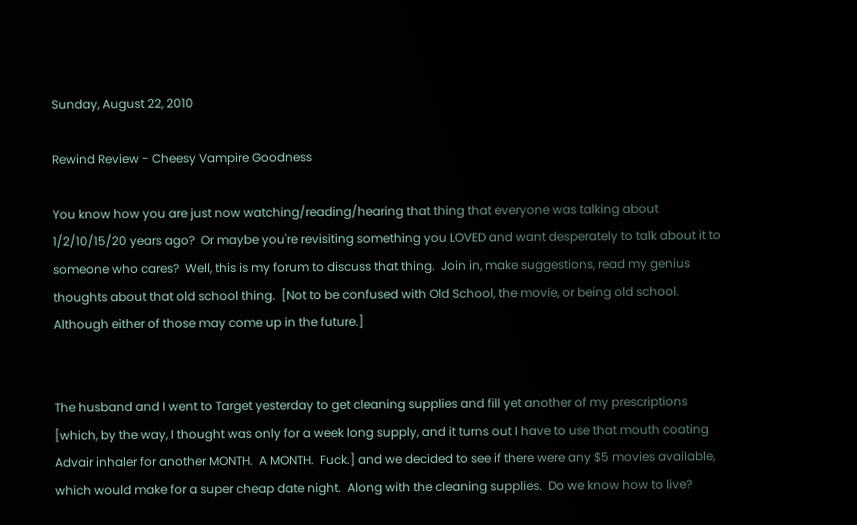Sunday, August 22, 2010

Rewind Review - Cheesy Vampire Goodness

You know how you are just now watching/reading/hearing that thing that everyone was talking about 1/2/10/15/20 years ago?  Or maybe you're revisiting something you LOVED and want desperately to talk about it to someone who cares?  Well, this is my forum to discuss that thing.  Join in, make suggestions, read my genius thoughts about that old school thing.  [Not to be confused with Old School, the movie, or being old school.  Although either of those may come up in the future.]


The husband and I went to Target yesterday to get cleaning supplies and fill yet another of my prescriptions [which, by the way, I thought was only for a week long supply, and it turns out I have to use that mouth coating Advair inhaler for another MONTH.  A MONTH.  Fuck.] and we decided to see if there were any $5 movies available, which would make for a super cheap date night.  Along with the cleaning supplies.  Do we know how to live?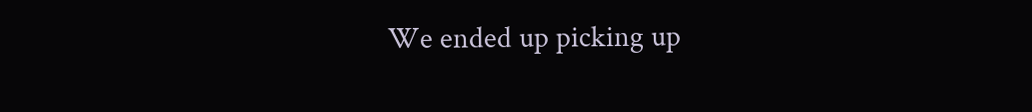We ended up picking up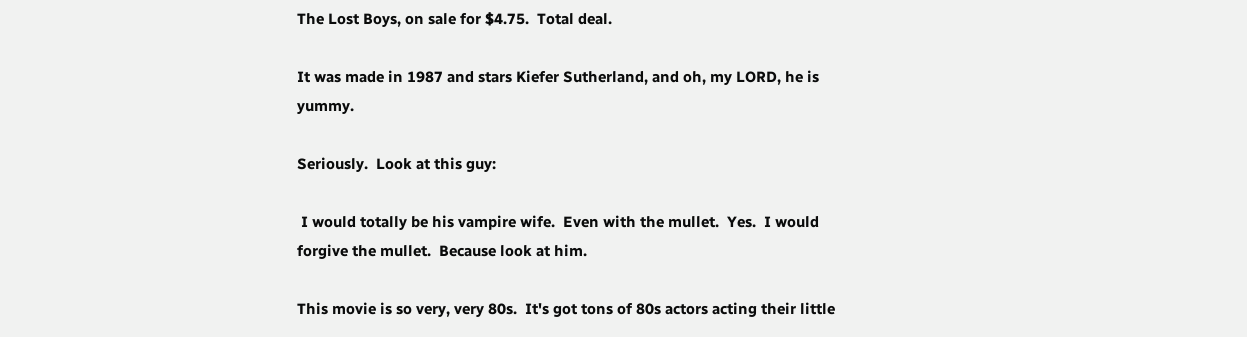The Lost Boys, on sale for $4.75.  Total deal.

It was made in 1987 and stars Kiefer Sutherland, and oh, my LORD, he is yummy.

Seriously.  Look at this guy:

 I would totally be his vampire wife.  Even with the mullet.  Yes.  I would forgive the mullet.  Because look at him.

This movie is so very, very 80s.  It's got tons of 80s actors acting their little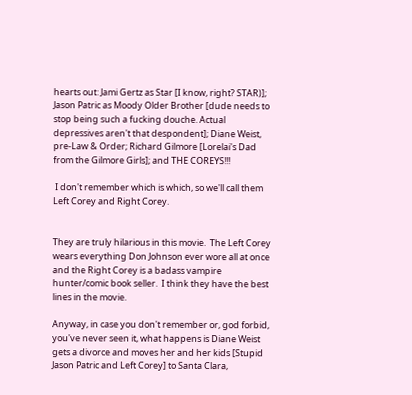hearts out: Jami Gertz as Star [I know, right? STAR)]; Jason Patric as Moody Older Brother [dude needs to stop being such a fucking douche. Actual depressives aren't that despondent]; Diane Weist, pre-Law & Order; Richard Gilmore [Lorelai's Dad from the Gilmore Girls]; and THE COREYS!!!

 I don't remember which is which, so we'll call them Left Corey and Right Corey.


They are truly hilarious in this movie.  The Left Corey wears everything Don Johnson ever wore all at once and the Right Corey is a badass vampire hunter/comic book seller.  I think they have the best lines in the movie.

Anyway, in case you don't remember or, god forbid, you've never seen it, what happens is Diane Weist gets a divorce and moves her and her kids [Stupid Jason Patric and Left Corey] to Santa Clara,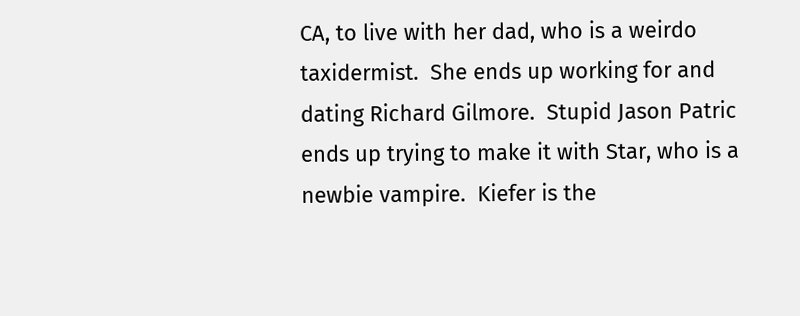CA, to live with her dad, who is a weirdo taxidermist.  She ends up working for and dating Richard Gilmore.  Stupid Jason Patric ends up trying to make it with Star, who is a newbie vampire.  Kiefer is the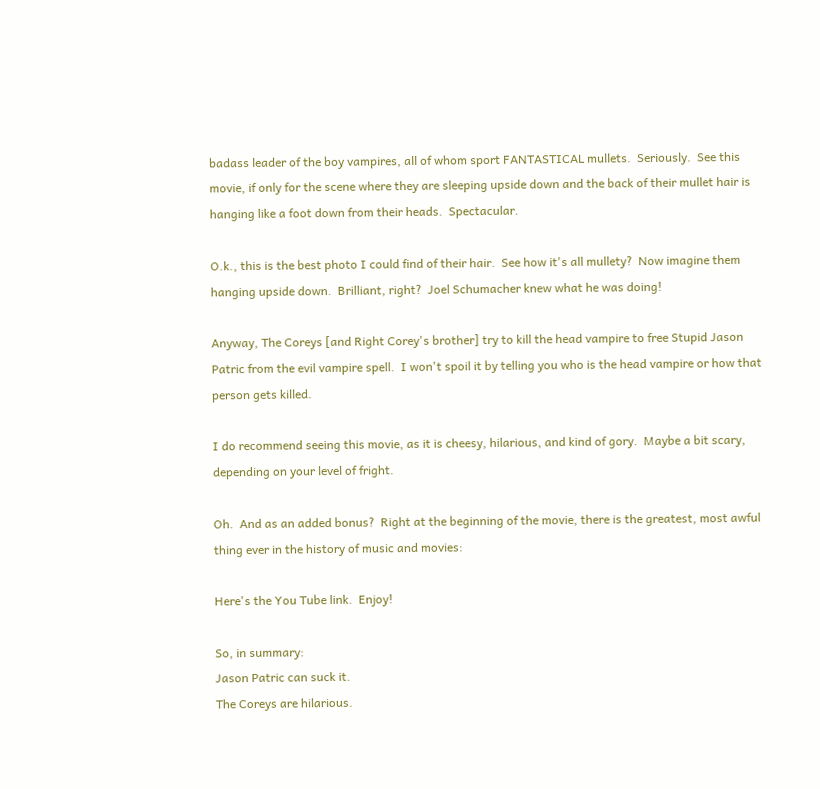badass leader of the boy vampires, all of whom sport FANTASTICAL mullets.  Seriously.  See this movie, if only for the scene where they are sleeping upside down and the back of their mullet hair is hanging like a foot down from their heads.  Spectacular.

O.k., this is the best photo I could find of their hair.  See how it's all mullety?  Now imagine them hanging upside down.  Brilliant, right?  Joel Schumacher knew what he was doing!

Anyway, The Coreys [and Right Corey's brother] try to kill the head vampire to free Stupid Jason Patric from the evil vampire spell.  I won't spoil it by telling you who is the head vampire or how that person gets killed.

I do recommend seeing this movie, as it is cheesy, hilarious, and kind of gory.  Maybe a bit scary, depending on your level of fright.

Oh.  And as an added bonus?  Right at the beginning of the movie, there is the greatest, most awful thing ever in the history of music and movies:

Here's the You Tube link.  Enjoy!

So, in summary:
Jason Patric can suck it.
The Coreys are hilarious.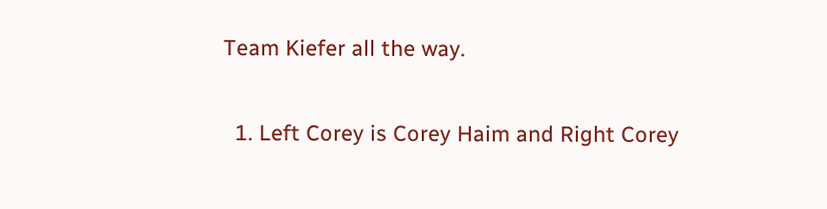Team Kiefer all the way.


  1. Left Corey is Corey Haim and Right Corey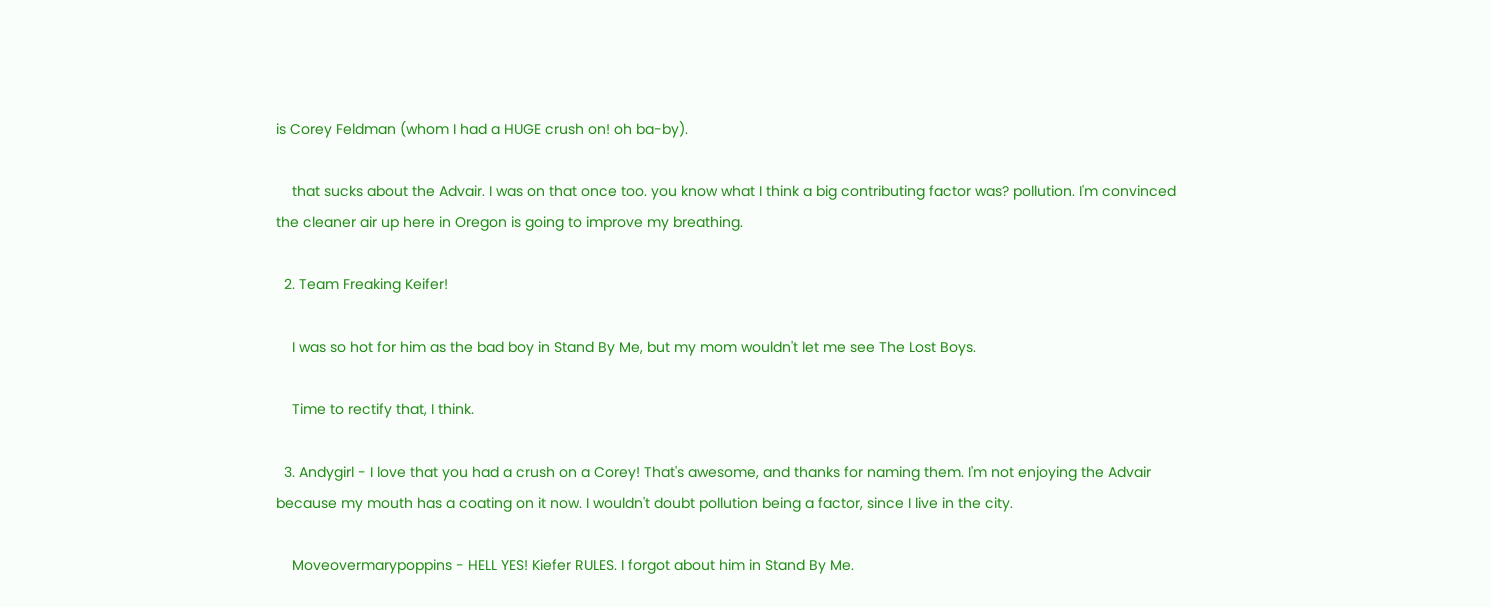is Corey Feldman (whom I had a HUGE crush on! oh ba-by).

    that sucks about the Advair. I was on that once too. you know what I think a big contributing factor was? pollution. I'm convinced the cleaner air up here in Oregon is going to improve my breathing.

  2. Team Freaking Keifer!

    I was so hot for him as the bad boy in Stand By Me, but my mom wouldn't let me see The Lost Boys.

    Time to rectify that, I think.

  3. Andygirl - I love that you had a crush on a Corey! That's awesome, and thanks for naming them. I'm not enjoying the Advair because my mouth has a coating on it now. I wouldn't doubt pollution being a factor, since I live in the city.

    Moveovermarypoppins - HELL YES! Kiefer RULES. I forgot about him in Stand By Me.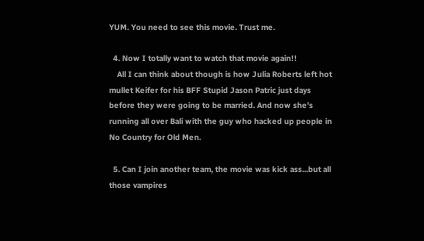YUM. You need to see this movie. Trust me.

  4. Now I totally want to watch that movie again!!
    All I can think about though is how Julia Roberts left hot mullet Keifer for his BFF Stupid Jason Patric just days before they were going to be married. And now she's running all over Bali with the guy who hacked up people in No Country for Old Men.

  5. Can I join another team, the movie was kick ass...but all those vampires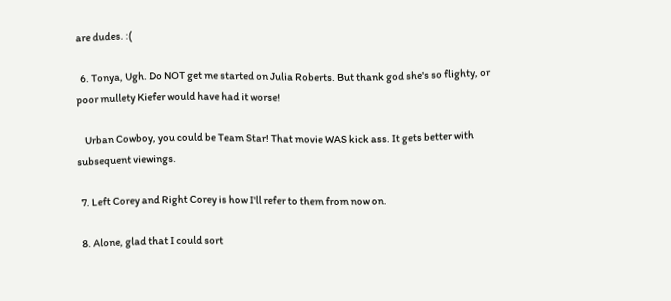are dudes. :(

  6. Tonya, Ugh. Do NOT get me started on Julia Roberts. But thank god she's so flighty, or poor mullety Kiefer would have had it worse!

    Urban Cowboy, you could be Team Star! That movie WAS kick ass. It gets better with subsequent viewings.

  7. Left Corey and Right Corey is how I'll refer to them from now on.

  8. Alone, glad that I could sort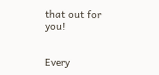that out for you!


Every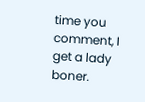time you comment, I get a lady boner.